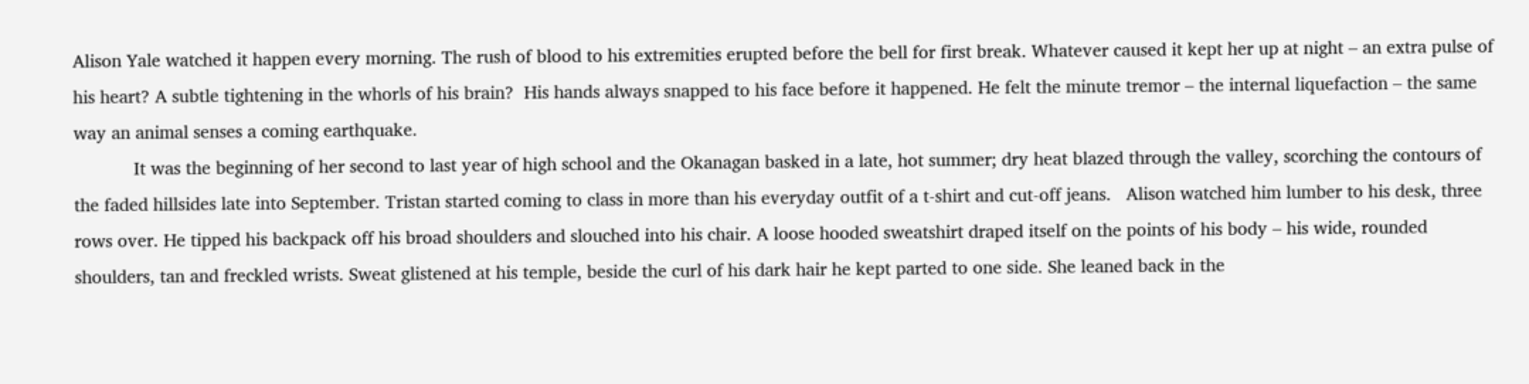Alison Yale watched it happen every morning. The rush of blood to his extremities erupted before the bell for first break. Whatever caused it kept her up at night – an extra pulse of his heart? A subtle tightening in the whorls of his brain?  His hands always snapped to his face before it happened. He felt the minute tremor – the internal liquefaction – the same way an animal senses a coming earthquake.
            It was the beginning of her second to last year of high school and the Okanagan basked in a late, hot summer; dry heat blazed through the valley, scorching the contours of the faded hillsides late into September. Tristan started coming to class in more than his everyday outfit of a t-shirt and cut-off jeans.   Alison watched him lumber to his desk, three rows over. He tipped his backpack off his broad shoulders and slouched into his chair. A loose hooded sweatshirt draped itself on the points of his body – his wide, rounded shoulders, tan and freckled wrists. Sweat glistened at his temple, beside the curl of his dark hair he kept parted to one side. She leaned back in the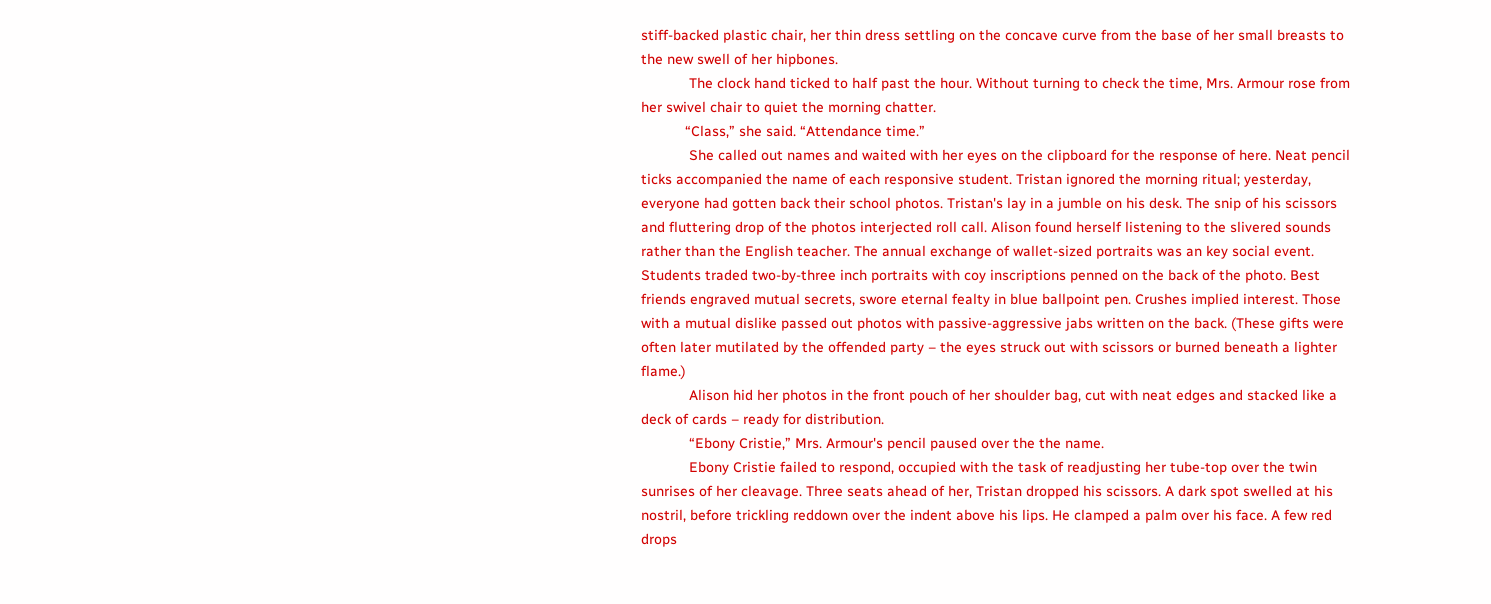stiff-backed plastic chair, her thin dress settling on the concave curve from the base of her small breasts to the new swell of her hipbones.
            The clock hand ticked to half past the hour. Without turning to check the time, Mrs. Armour rose from her swivel chair to quiet the morning chatter.
           “Class,” she said. “Attendance time.”
            She called out names and waited with her eyes on the clipboard for the response of here. Neat pencil ticks accompanied the name of each responsive student. Tristan ignored the morning ritual; yesterday, everyone had gotten back their school photos. Tristan's lay in a jumble on his desk. The snip of his scissors and fluttering drop of the photos interjected roll call. Alison found herself listening to the slivered sounds rather than the English teacher. The annual exchange of wallet-sized portraits was an key social event. Students traded two-by-three inch portraits with coy inscriptions penned on the back of the photo. Best friends engraved mutual secrets, swore eternal fealty in blue ballpoint pen. Crushes implied interest. Those with a mutual dislike passed out photos with passive-aggressive jabs written on the back. (These gifts were often later mutilated by the offended party – the eyes struck out with scissors or burned beneath a lighter flame.)
            Alison hid her photos in the front pouch of her shoulder bag, cut with neat edges and stacked like a deck of cards – ready for distribution.
            “Ebony Cristie,” Mrs. Armour's pencil paused over the the name.
            Ebony Cristie failed to respond, occupied with the task of readjusting her tube-top over the twin sunrises of her cleavage. Three seats ahead of her, Tristan dropped his scissors. A dark spot swelled at his nostril, before trickling reddown over the indent above his lips. He clamped a palm over his face. A few red drops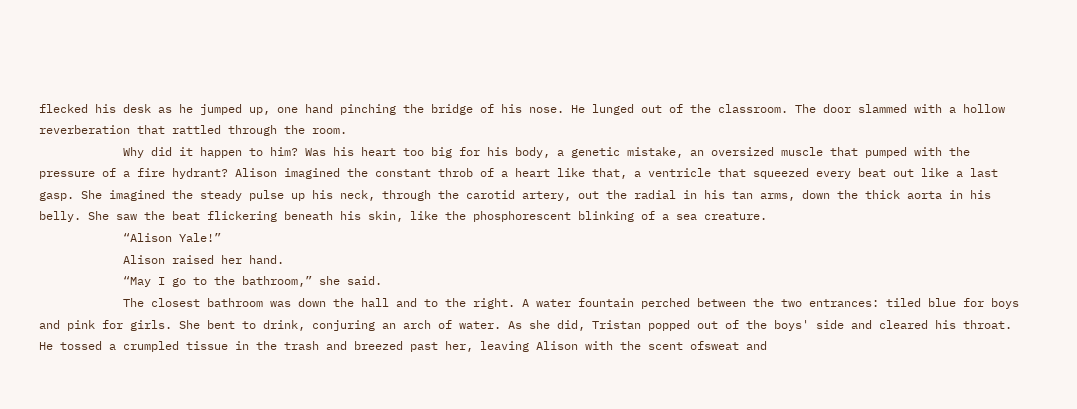flecked his desk as he jumped up, one hand pinching the bridge of his nose. He lunged out of the classroom. The door slammed with a hollow reverberation that rattled through the room.
            Why did it happen to him? Was his heart too big for his body, a genetic mistake, an oversized muscle that pumped with the pressure of a fire hydrant? Alison imagined the constant throb of a heart like that, a ventricle that squeezed every beat out like a last gasp. She imagined the steady pulse up his neck, through the carotid artery, out the radial in his tan arms, down the thick aorta in his belly. She saw the beat flickering beneath his skin, like the phosphorescent blinking of a sea creature.
            “Alison Yale!”
            Alison raised her hand.
            “May I go to the bathroom,” she said.
            The closest bathroom was down the hall and to the right. A water fountain perched between the two entrances: tiled blue for boys and pink for girls. She bent to drink, conjuring an arch of water. As she did, Tristan popped out of the boys' side and cleared his throat. He tossed a crumpled tissue in the trash and breezed past her, leaving Alison with the scent ofsweat and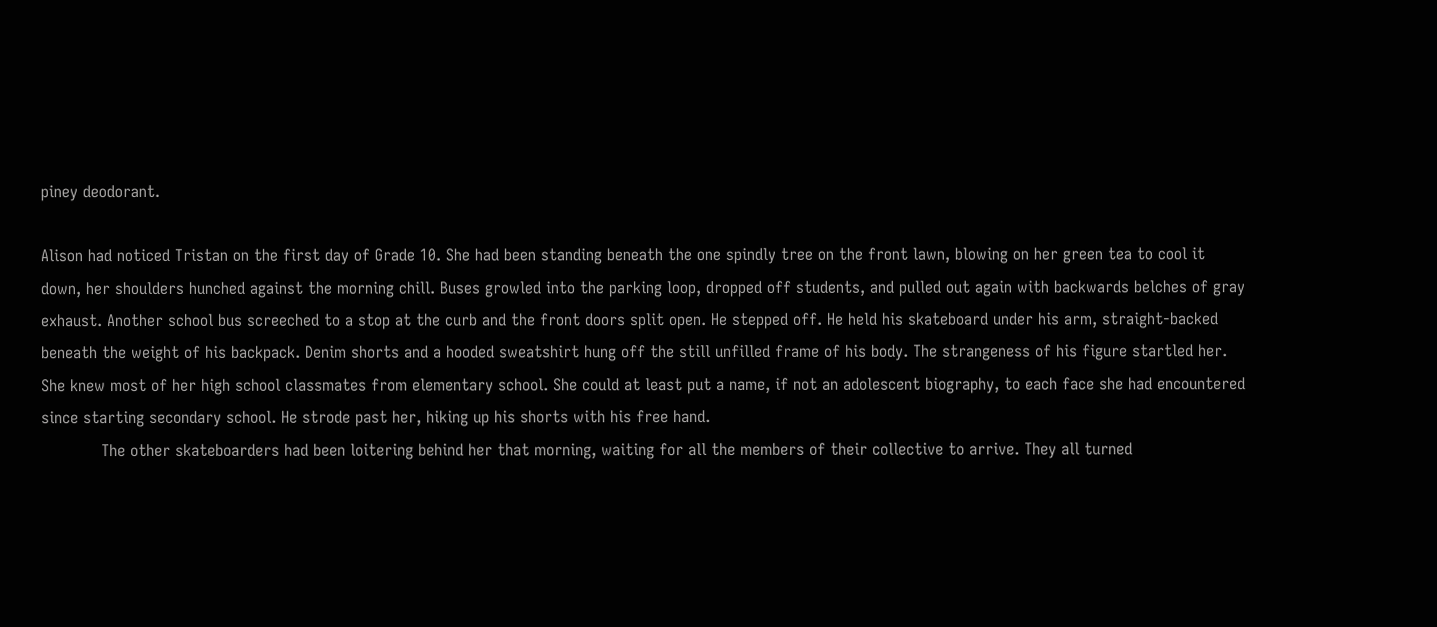piney deodorant.

Alison had noticed Tristan on the first day of Grade 10. She had been standing beneath the one spindly tree on the front lawn, blowing on her green tea to cool it down, her shoulders hunched against the morning chill. Buses growled into the parking loop, dropped off students, and pulled out again with backwards belches of gray exhaust. Another school bus screeched to a stop at the curb and the front doors split open. He stepped off. He held his skateboard under his arm, straight-backed beneath the weight of his backpack. Denim shorts and a hooded sweatshirt hung off the still unfilled frame of his body. The strangeness of his figure startled her.  She knew most of her high school classmates from elementary school. She could at least put a name, if not an adolescent biography, to each face she had encountered since starting secondary school. He strode past her, hiking up his shorts with his free hand.
            The other skateboarders had been loitering behind her that morning, waiting for all the members of their collective to arrive. They all turned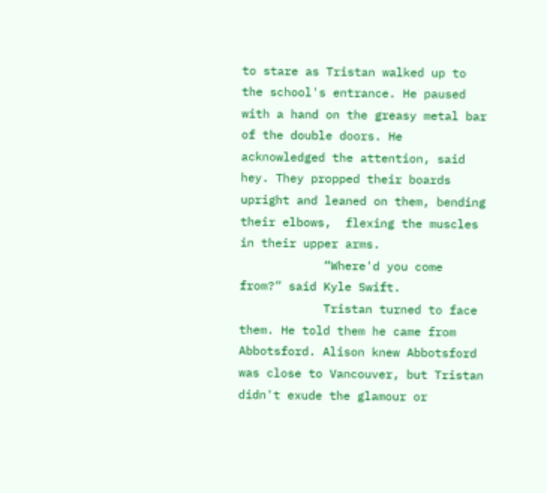to stare as Tristan walked up to the school's entrance. He paused with a hand on the greasy metal bar of the double doors. He acknowledged the attention, said hey. They propped their boards upright and leaned on them, bending their elbows,  flexing the muscles in their upper arms.
            “Where'd you come from?” said Kyle Swift.
            Tristan turned to face them. He told them he came from Abbotsford. Alison knew Abbotsford was close to Vancouver, but Tristan didn't exude the glamour or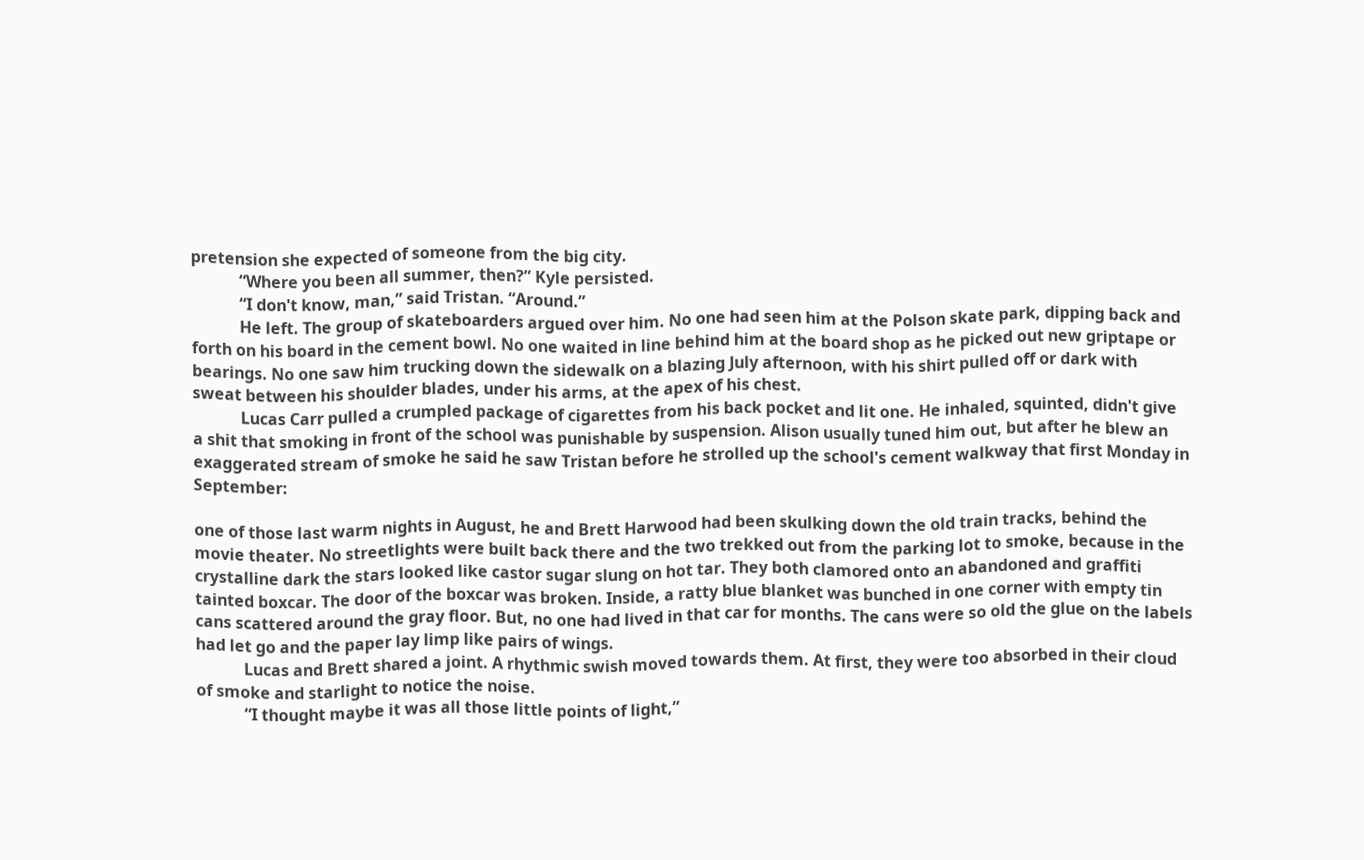pretension she expected of someone from the big city.
            “Where you been all summer, then?” Kyle persisted.
            “I don't know, man,” said Tristan. “Around.”
            He left. The group of skateboarders argued over him. No one had seen him at the Polson skate park, dipping back and forth on his board in the cement bowl. No one waited in line behind him at the board shop as he picked out new griptape or bearings. No one saw him trucking down the sidewalk on a blazing July afternoon, with his shirt pulled off or dark with sweat between his shoulder blades, under his arms, at the apex of his chest.
            Lucas Carr pulled a crumpled package of cigarettes from his back pocket and lit one. He inhaled, squinted, didn't give a shit that smoking in front of the school was punishable by suspension. Alison usually tuned him out, but after he blew an exaggerated stream of smoke he said he saw Tristan before he strolled up the school's cement walkway that first Monday in September:

one of those last warm nights in August, he and Brett Harwood had been skulking down the old train tracks, behind the movie theater. No streetlights were built back there and the two trekked out from the parking lot to smoke, because in the crystalline dark the stars looked like castor sugar slung on hot tar. They both clamored onto an abandoned and graffiti tainted boxcar. The door of the boxcar was broken. Inside, a ratty blue blanket was bunched in one corner with empty tin cans scattered around the gray floor. But, no one had lived in that car for months. The cans were so old the glue on the labels had let go and the paper lay limp like pairs of wings.
            Lucas and Brett shared a joint. A rhythmic swish moved towards them. At first, they were too absorbed in their cloud of smoke and starlight to notice the noise.
            “I thought maybe it was all those little points of light,”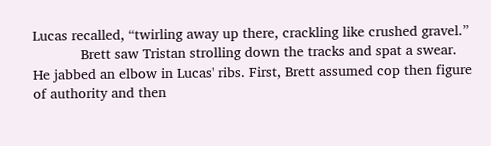Lucas recalled, “twirling away up there, crackling like crushed gravel.”
            Brett saw Tristan strolling down the tracks and spat a swear. He jabbed an elbow in Lucas' ribs. First, Brett assumed cop then figure of authority and then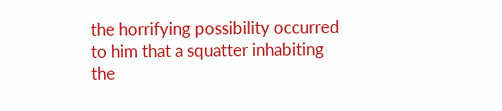the horrifying possibility occurred to him that a squatter inhabiting the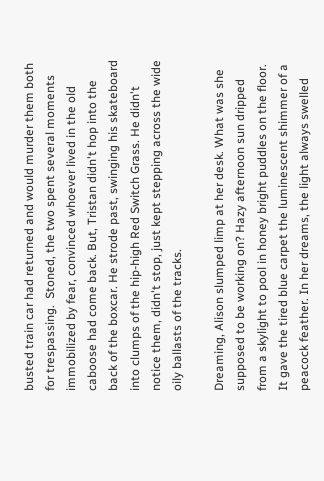busted train car had returned and would murder them both for trespassing.  Stoned, the two spent several moments immobilized by fear, convinced whoever lived in the old caboose had come back. But, Tristan didn't hop into the back of the boxcar. He strode past, swinging his skateboard into clumps of the hip-high Red Switch Grass. He didn't notice them, didn't stop, just kept stepping across the wide oily ballasts of the tracks.

Dreaming, Alison slumped limp at her desk. What was she supposed to be working on? Hazy afternoon sun dripped from a skylight to pool in honey bright puddles on the floor. It gave the tired blue carpet the luminescent shimmer of a peacock feather. In her dreams, the light always swelled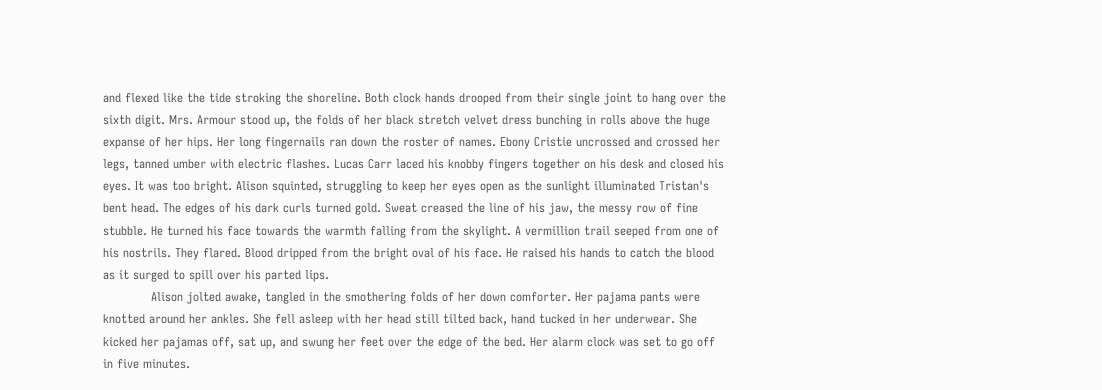and flexed like the tide stroking the shoreline. Both clock hands drooped from their single joint to hang over the sixth digit. Mrs. Armour stood up, the folds of her black stretch velvet dress bunching in rolls above the huge expanse of her hips. Her long fingernails ran down the roster of names. Ebony Cristie uncrossed and crossed her legs, tanned umber with electric flashes. Lucas Carr laced his knobby fingers together on his desk and closed his eyes. It was too bright. Alison squinted, struggling to keep her eyes open as the sunlight illuminated Tristan's bent head. The edges of his dark curls turned gold. Sweat creased the line of his jaw, the messy row of fine stubble. He turned his face towards the warmth falling from the skylight. A vermillion trail seeped from one of his nostrils. They flared. Blood dripped from the bright oval of his face. He raised his hands to catch the blood as it surged to spill over his parted lips.
            Alison jolted awake, tangled in the smothering folds of her down comforter. Her pajama pants were knotted around her ankles. She fell asleep with her head still tilted back, hand tucked in her underwear. She kicked her pajamas off, sat up, and swung her feet over the edge of the bed. Her alarm clock was set to go off in five minutes.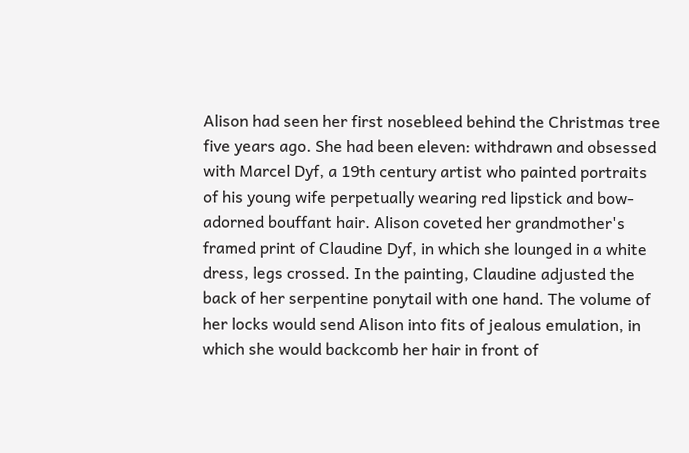Alison had seen her first nosebleed behind the Christmas tree five years ago. She had been eleven: withdrawn and obsessed with Marcel Dyf, a 19th century artist who painted portraits of his young wife perpetually wearing red lipstick and bow-adorned bouffant hair. Alison coveted her grandmother's framed print of Claudine Dyf, in which she lounged in a white dress, legs crossed. In the painting, Claudine adjusted the back of her serpentine ponytail with one hand. The volume of her locks would send Alison into fits of jealous emulation, in which she would backcomb her hair in front of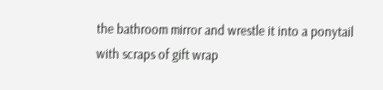the bathroom mirror and wrestle it into a ponytail with scraps of gift wrap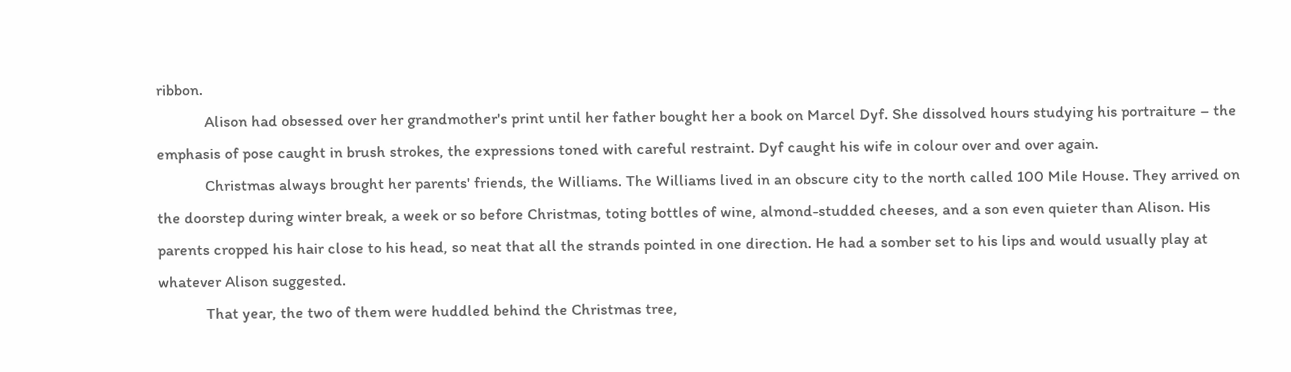ribbon.
            Alison had obsessed over her grandmother's print until her father bought her a book on Marcel Dyf. She dissolved hours studying his portraiture – the emphasis of pose caught in brush strokes, the expressions toned with careful restraint. Dyf caught his wife in colour over and over again.
            Christmas always brought her parents' friends, the Williams. The Williams lived in an obscure city to the north called 100 Mile House. They arrived on the doorstep during winter break, a week or so before Christmas, toting bottles of wine, almond-studded cheeses, and a son even quieter than Alison. His parents cropped his hair close to his head, so neat that all the strands pointed in one direction. He had a somber set to his lips and would usually play at whatever Alison suggested.
            That year, the two of them were huddled behind the Christmas tree,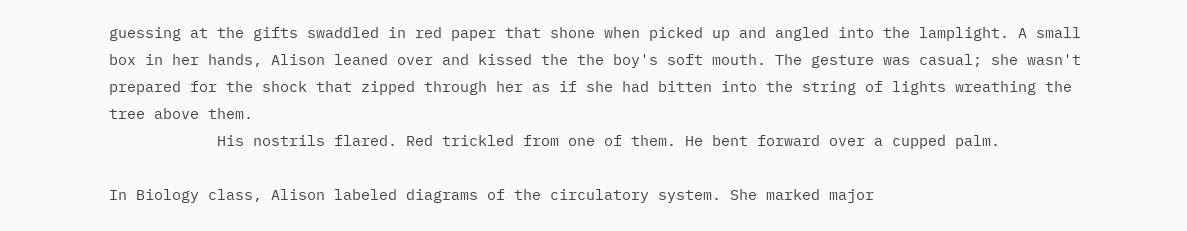guessing at the gifts swaddled in red paper that shone when picked up and angled into the lamplight. A small box in her hands, Alison leaned over and kissed the the boy's soft mouth. The gesture was casual; she wasn't prepared for the shock that zipped through her as if she had bitten into the string of lights wreathing the tree above them.
            His nostrils flared. Red trickled from one of them. He bent forward over a cupped palm.

In Biology class, Alison labeled diagrams of the circulatory system. She marked major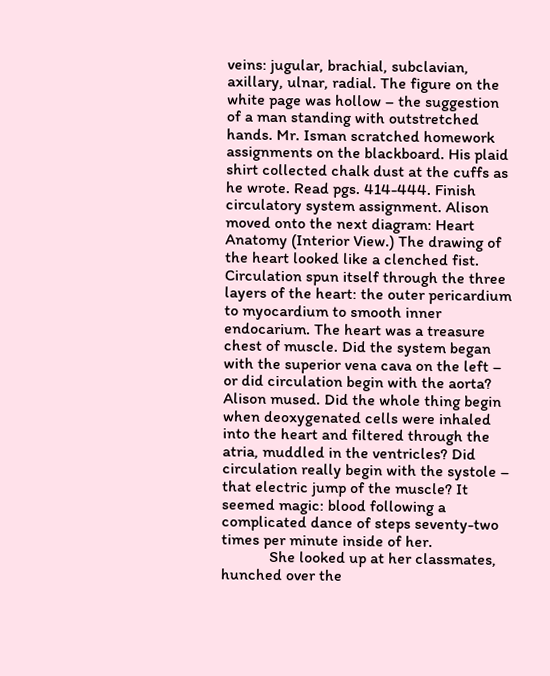veins: jugular, brachial, subclavian, axillary, ulnar, radial. The figure on the white page was hollow – the suggestion of a man standing with outstretched hands. Mr. Isman scratched homework assignments on the blackboard. His plaid shirt collected chalk dust at the cuffs as he wrote. Read pgs. 414-444. Finish circulatory system assignment. Alison moved onto the next diagram: Heart Anatomy (Interior View.) The drawing of the heart looked like a clenched fist. Circulation spun itself through the three layers of the heart: the outer pericardium to myocardium to smooth inner endocarium. The heart was a treasure chest of muscle. Did the system began with the superior vena cava on the left – or did circulation begin with the aorta? Alison mused. Did the whole thing begin when deoxygenated cells were inhaled into the heart and filtered through the atria, muddled in the ventricles? Did circulation really begin with the systole – that electric jump of the muscle? It seemed magic: blood following a complicated dance of steps seventy-two times per minute inside of her.
            She looked up at her classmates, hunched over the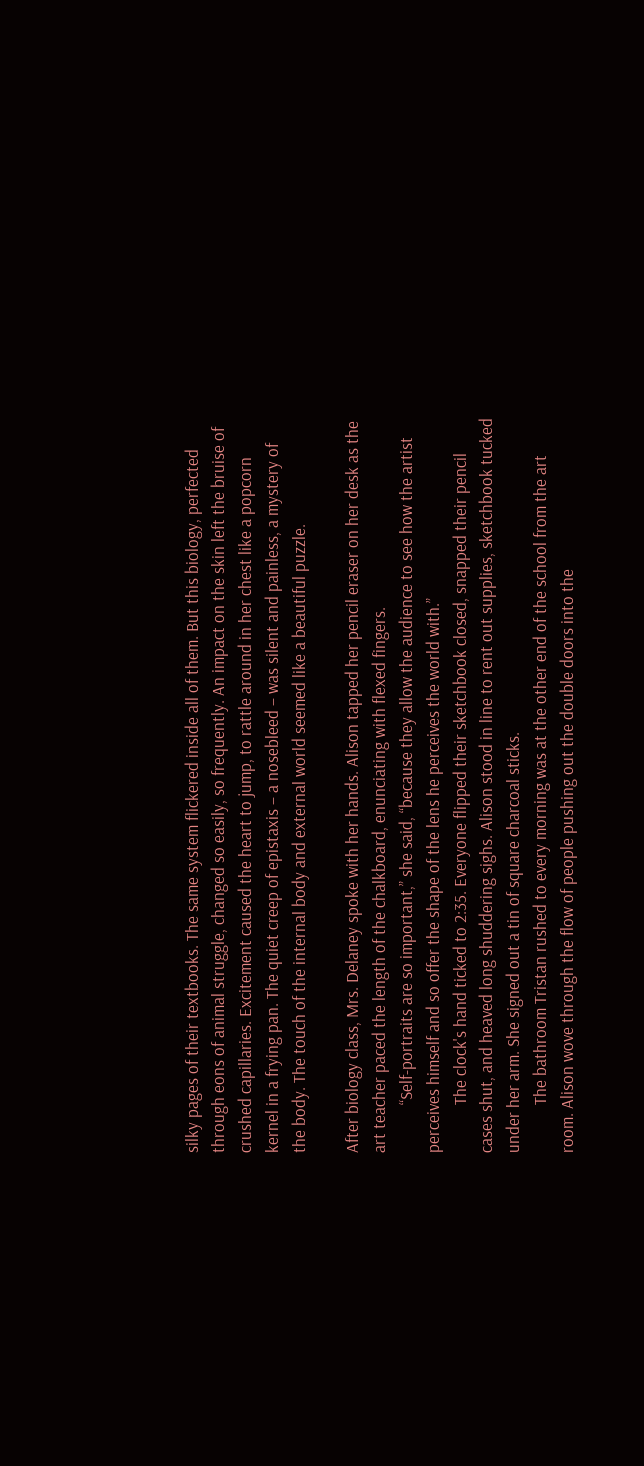silky pages of their textbooks. The same system flickered inside all of them. But this biology, perfected through eons of animal struggle, changed so easily, so frequently. An impact on the skin left the bruise of crushed capillaries. Excitement caused the heart to jump, to rattle around in her chest like a popcorn kernel in a frying pan. The quiet creep of epistaxis – a nosebleed – was silent and painless, a mystery of the body. The touch of the internal body and external world seemed like a beautiful puzzle.

After biology class, Mrs. Delaney spoke with her hands. Alison tapped her pencil eraser on her desk as the art teacher paced the length of the chalkboard, enunciating with flexed fingers.
            “Self-portraits are so important,” she said, “because they allow the audience to see how the artist perceives himself and so offer the shape of the lens he perceives the world with.”
            The clock's hand ticked to 2:35. Everyone flipped their sketchbook closed, snapped their pencil cases shut, and heaved long shuddering sighs. Alison stood in line to rent out supplies, sketchbook tucked under her arm. She signed out a tin of square charcoal sticks.
            The bathroom Tristan rushed to every morning was at the other end of the school from the art room. Alison wove through the flow of people pushing out the double doors into the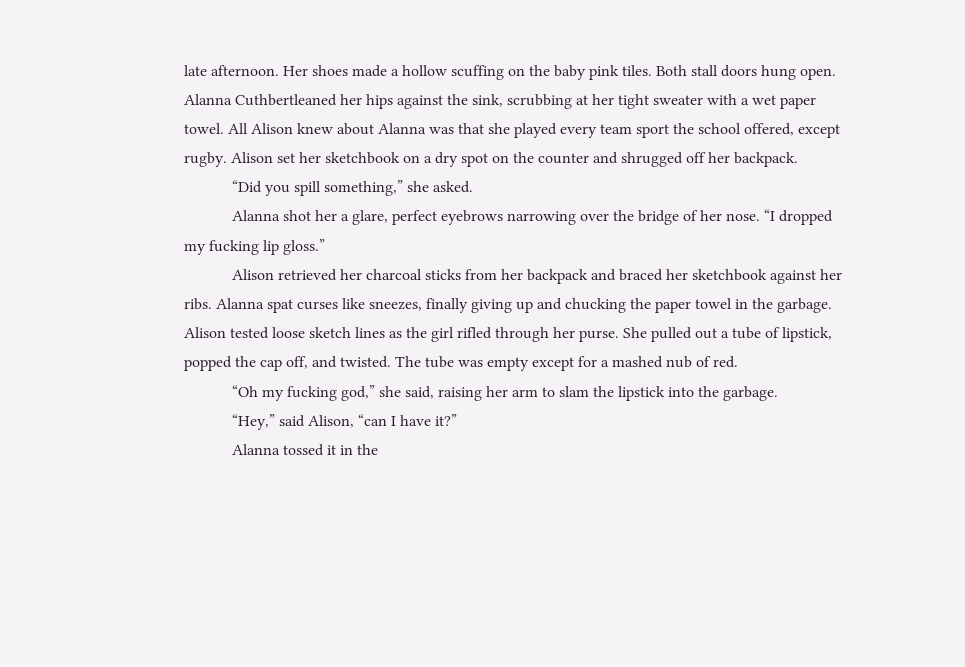late afternoon. Her shoes made a hollow scuffing on the baby pink tiles. Both stall doors hung open. Alanna Cuthbertleaned her hips against the sink, scrubbing at her tight sweater with a wet paper towel. All Alison knew about Alanna was that she played every team sport the school offered, except rugby. Alison set her sketchbook on a dry spot on the counter and shrugged off her backpack.
            “Did you spill something,” she asked.
            Alanna shot her a glare, perfect eyebrows narrowing over the bridge of her nose. “I dropped my fucking lip gloss.”
            Alison retrieved her charcoal sticks from her backpack and braced her sketchbook against her ribs. Alanna spat curses like sneezes, finally giving up and chucking the paper towel in the garbage. Alison tested loose sketch lines as the girl rifled through her purse. She pulled out a tube of lipstick, popped the cap off, and twisted. The tube was empty except for a mashed nub of red.
            “Oh my fucking god,” she said, raising her arm to slam the lipstick into the garbage.
            “Hey,” said Alison, “can I have it?”
            Alanna tossed it in the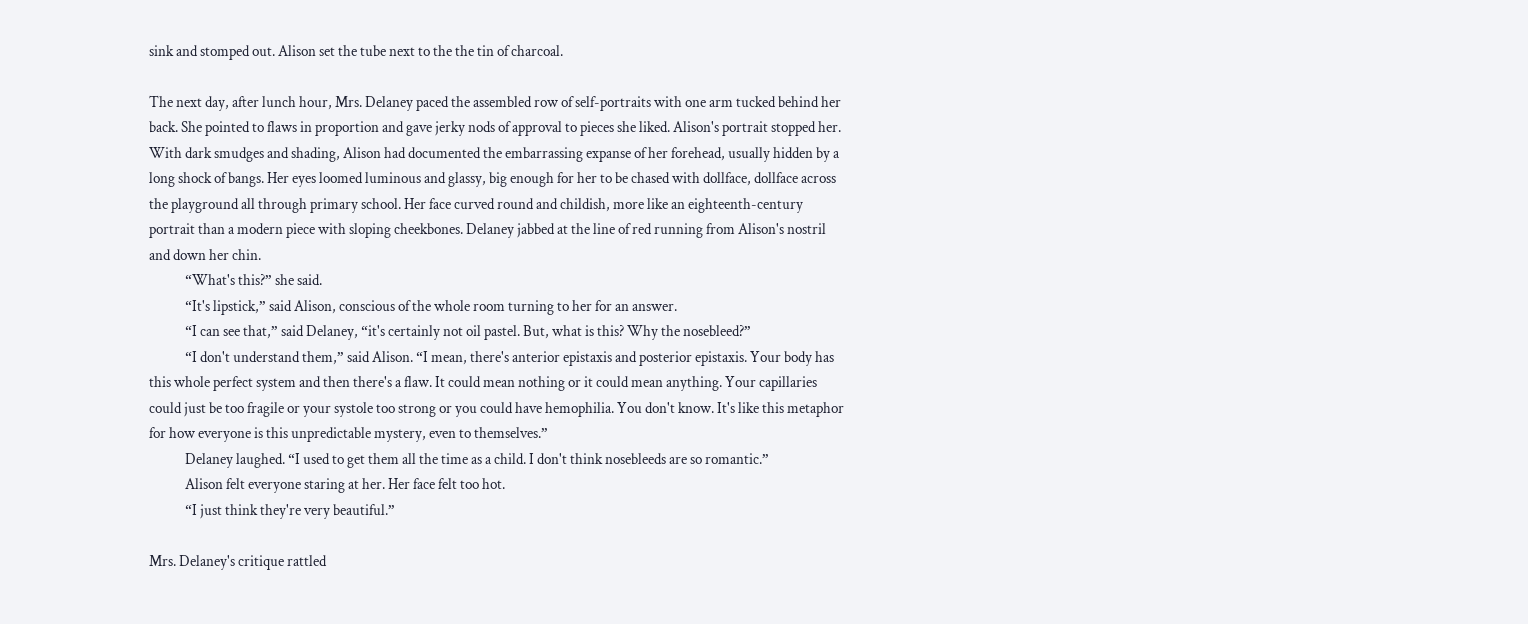sink and stomped out. Alison set the tube next to the the tin of charcoal.

The next day, after lunch hour, Mrs. Delaney paced the assembled row of self-portraits with one arm tucked behind her back. She pointed to flaws in proportion and gave jerky nods of approval to pieces she liked. Alison's portrait stopped her. With dark smudges and shading, Alison had documented the embarrassing expanse of her forehead, usually hidden by a long shock of bangs. Her eyes loomed luminous and glassy, big enough for her to be chased with dollface, dollface across the playground all through primary school. Her face curved round and childish, more like an eighteenth-century portrait than a modern piece with sloping cheekbones. Delaney jabbed at the line of red running from Alison's nostril and down her chin.
            “What's this?” she said.
            “It's lipstick,” said Alison, conscious of the whole room turning to her for an answer.
            “I can see that,” said Delaney, “it's certainly not oil pastel. But, what is this? Why the nosebleed?”
            “I don't understand them,” said Alison. “I mean, there's anterior epistaxis and posterior epistaxis. Your body has this whole perfect system and then there's a flaw. It could mean nothing or it could mean anything. Your capillaries could just be too fragile or your systole too strong or you could have hemophilia. You don't know. It's like this metaphor for how everyone is this unpredictable mystery, even to themselves.”
            Delaney laughed. “I used to get them all the time as a child. I don't think nosebleeds are so romantic.”
            Alison felt everyone staring at her. Her face felt too hot.
            “I just think they're very beautiful.”

Mrs. Delaney's critique rattled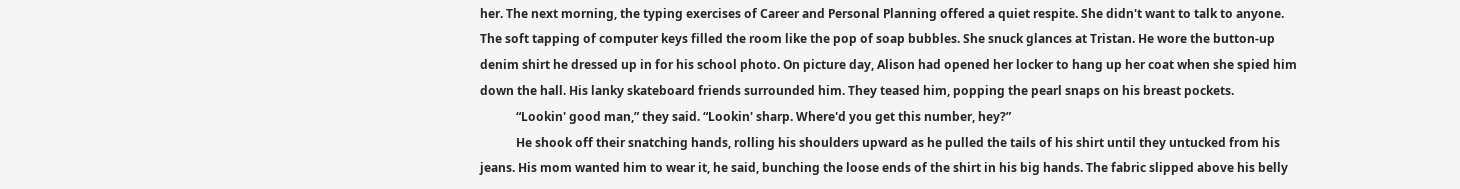her. The next morning, the typing exercises of Career and Personal Planning offered a quiet respite. She didn't want to talk to anyone. The soft tapping of computer keys filled the room like the pop of soap bubbles. She snuck glances at Tristan. He wore the button-up denim shirt he dressed up in for his school photo. On picture day, Alison had opened her locker to hang up her coat when she spied him down the hall. His lanky skateboard friends surrounded him. They teased him, popping the pearl snaps on his breast pockets.
            “Lookin' good man,” they said. “Lookin' sharp. Where'd you get this number, hey?”
            He shook off their snatching hands, rolling his shoulders upward as he pulled the tails of his shirt until they untucked from his jeans. His mom wanted him to wear it, he said, bunching the loose ends of the shirt in his big hands. The fabric slipped above his belly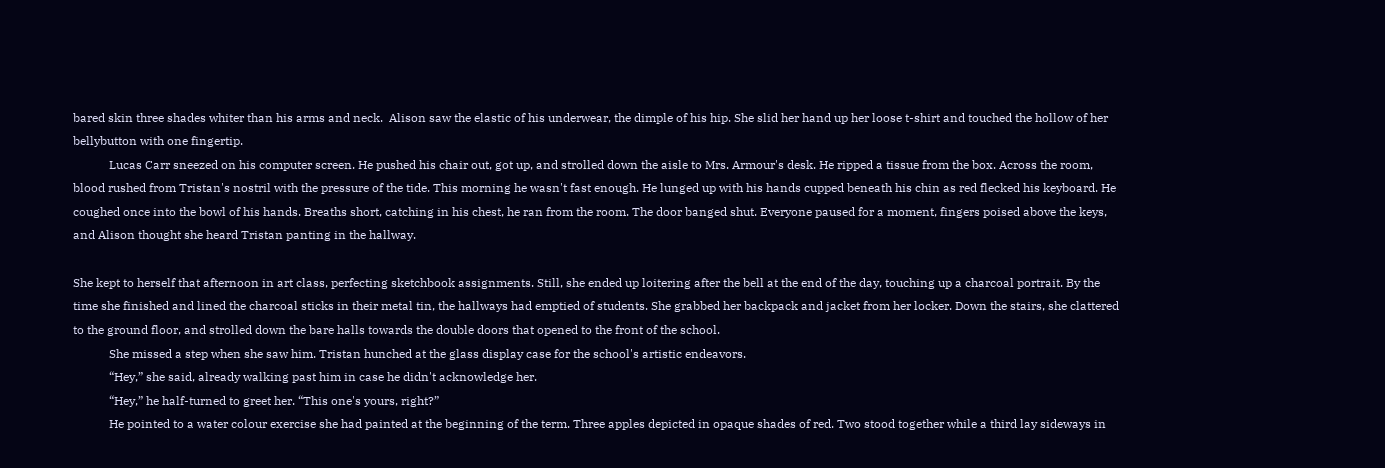bared skin three shades whiter than his arms and neck.  Alison saw the elastic of his underwear, the dimple of his hip. She slid her hand up her loose t-shirt and touched the hollow of her bellybutton with one fingertip.
            Lucas Carr sneezed on his computer screen. He pushed his chair out, got up, and strolled down the aisle to Mrs. Armour's desk. He ripped a tissue from the box. Across the room, blood rushed from Tristan's nostril with the pressure of the tide. This morning he wasn't fast enough. He lunged up with his hands cupped beneath his chin as red flecked his keyboard. He coughed once into the bowl of his hands. Breaths short, catching in his chest, he ran from the room. The door banged shut. Everyone paused for a moment, fingers poised above the keys, and Alison thought she heard Tristan panting in the hallway.

She kept to herself that afternoon in art class, perfecting sketchbook assignments. Still, she ended up loitering after the bell at the end of the day, touching up a charcoal portrait. By the time she finished and lined the charcoal sticks in their metal tin, the hallways had emptied of students. She grabbed her backpack and jacket from her locker. Down the stairs, she clattered to the ground floor, and strolled down the bare halls towards the double doors that opened to the front of the school.
            She missed a step when she saw him. Tristan hunched at the glass display case for the school's artistic endeavors.
            “Hey,” she said, already walking past him in case he didn't acknowledge her.
            “Hey,” he half-turned to greet her. “This one's yours, right?”
            He pointed to a water colour exercise she had painted at the beginning of the term. Three apples depicted in opaque shades of red. Two stood together while a third lay sideways in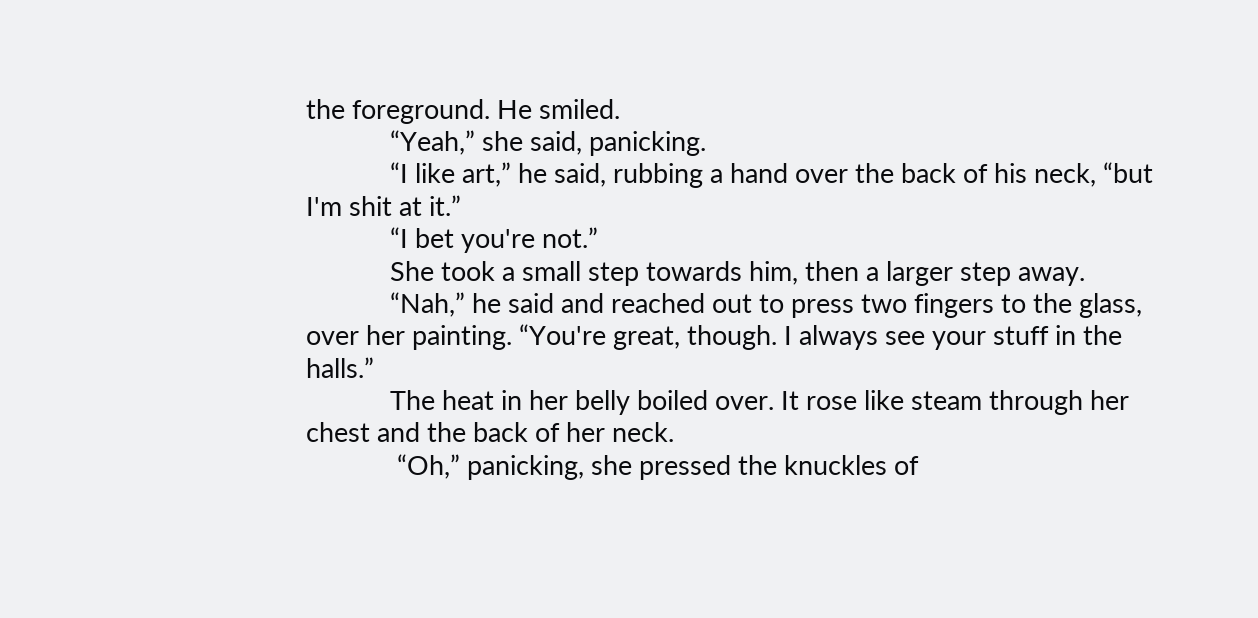the foreground. He smiled.
            “Yeah,” she said, panicking.
            “I like art,” he said, rubbing a hand over the back of his neck, “but I'm shit at it.”
            “I bet you're not.”
            She took a small step towards him, then a larger step away.
            “Nah,” he said and reached out to press two fingers to the glass, over her painting. “You're great, though. I always see your stuff in the halls.”
            The heat in her belly boiled over. It rose like steam through her chest and the back of her neck.
             “Oh,” panicking, she pressed the knuckles of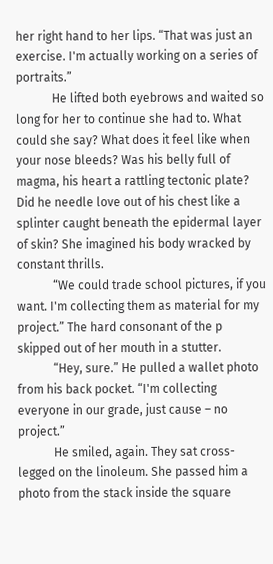her right hand to her lips. “That was just an exercise. I'm actually working on a series of portraits.”
            He lifted both eyebrows and waited so long for her to continue she had to. What could she say? What does it feel like when your nose bleeds? Was his belly full of magma, his heart a rattling tectonic plate? Did he needle love out of his chest like a splinter caught beneath the epidermal layer of skin? She imagined his body wracked by constant thrills.
            “We could trade school pictures, if you want. I'm collecting them as material for my project.” The hard consonant of the p skipped out of her mouth in a stutter.
            “Hey, sure.” He pulled a wallet photo from his back pocket. “I'm collecting everyone in our grade, just cause – no project.”
            He smiled, again. They sat cross-legged on the linoleum. She passed him a photo from the stack inside the square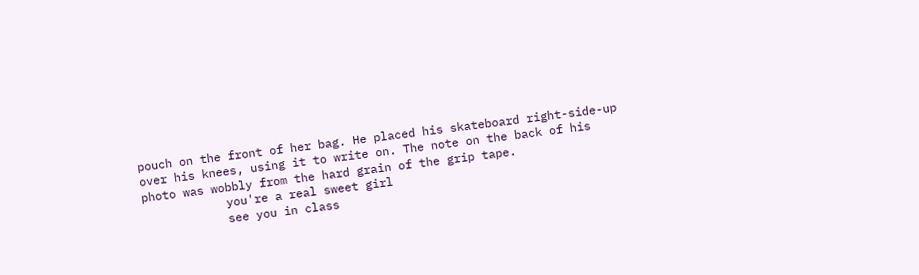pouch on the front of her bag. He placed his skateboard right-side-up over his knees, using it to write on. The note on the back of his photo was wobbly from the hard grain of the grip tape.
            you're a real sweet girl
            see you in class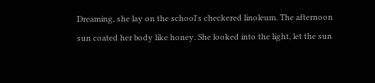Dreaming, she lay on the school's checkered linoleum. The afternoon sun coated her body like honey. She looked into the light, let the sun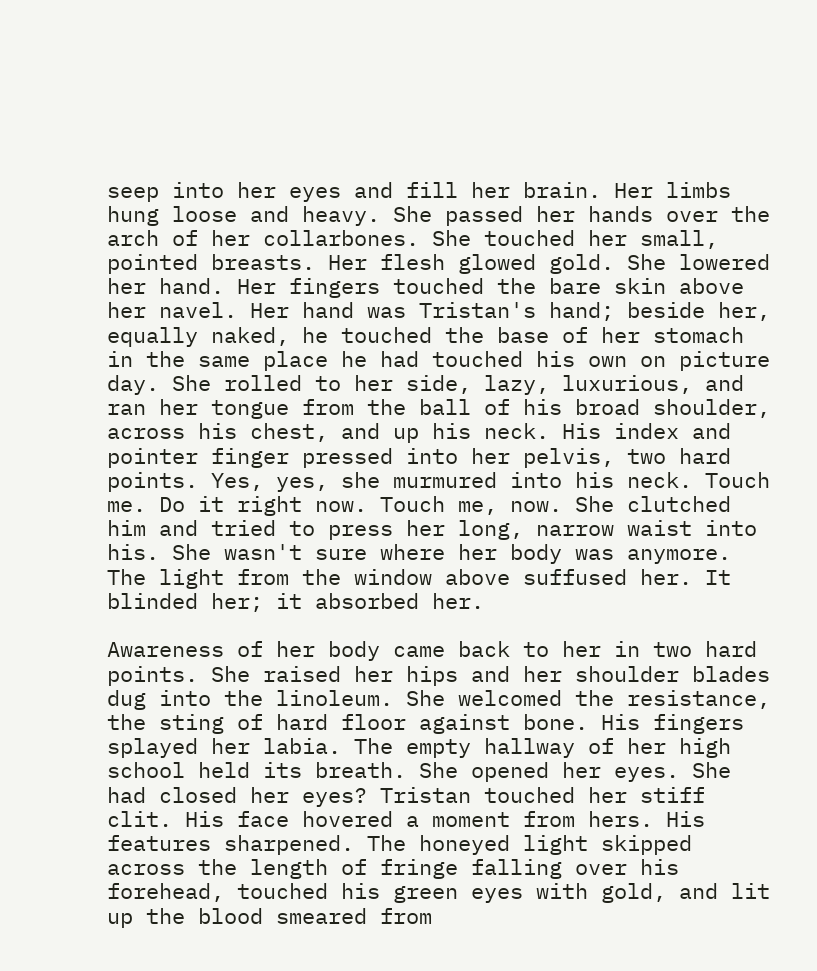seep into her eyes and fill her brain. Her limbs hung loose and heavy. She passed her hands over the arch of her collarbones. She touched her small, pointed breasts. Her flesh glowed gold. She lowered her hand. Her fingers touched the bare skin above her navel. Her hand was Tristan's hand; beside her, equally naked, he touched the base of her stomach in the same place he had touched his own on picture day. She rolled to her side, lazy, luxurious, and ran her tongue from the ball of his broad shoulder, across his chest, and up his neck. His index and pointer finger pressed into her pelvis, two hard points. Yes, yes, she murmured into his neck. Touch me. Do it right now. Touch me, now. She clutched him and tried to press her long, narrow waist into his. She wasn't sure where her body was anymore. The light from the window above suffused her. It blinded her; it absorbed her.

Awareness of her body came back to her in two hard points. She raised her hips and her shoulder blades dug into the linoleum. She welcomed the resistance, the sting of hard floor against bone. His fingers splayed her labia. The empty hallway of her high school held its breath. She opened her eyes. She had closed her eyes? Tristan touched her stiff clit. His face hovered a moment from hers. His features sharpened. The honeyed light skipped across the length of fringe falling over his forehead, touched his green eyes with gold, and lit up the blood smeared from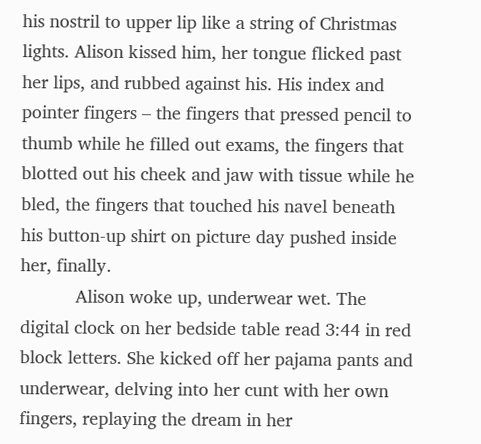his nostril to upper lip like a string of Christmas lights. Alison kissed him, her tongue flicked past her lips, and rubbed against his. His index and pointer fingers – the fingers that pressed pencil to thumb while he filled out exams, the fingers that blotted out his cheek and jaw with tissue while he bled, the fingers that touched his navel beneath his button-up shirt on picture day pushed inside her, finally.
           Alison woke up, underwear wet. The digital clock on her bedside table read 3:44 in red block letters. She kicked off her pajama pants and underwear, delving into her cunt with her own fingers, replaying the dream in her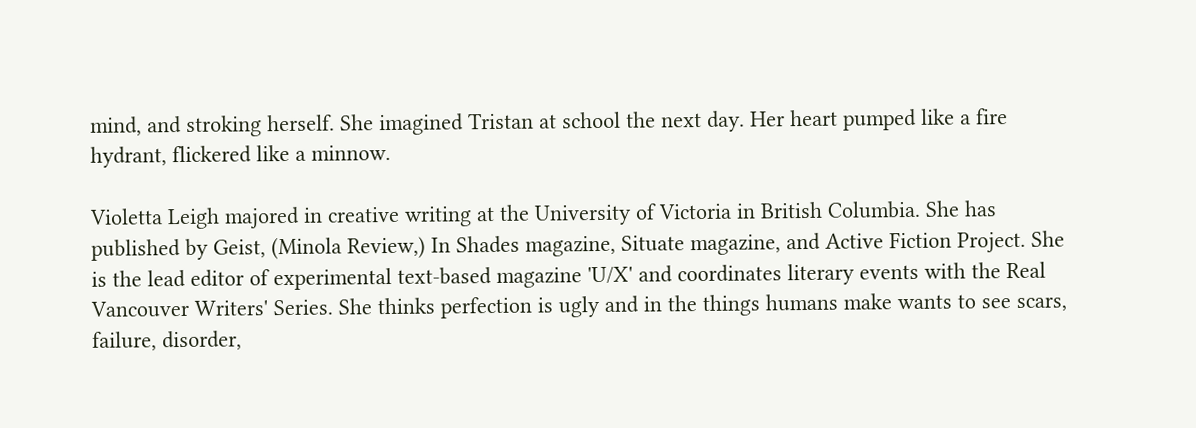mind, and stroking herself. She imagined Tristan at school the next day. Her heart pumped like a fire hydrant, flickered like a minnow.

Violetta Leigh majored in creative writing at the University of Victoria in British Columbia. She has published by Geist, (Minola Review,) In Shades magazine, Situate magazine, and Active Fiction Project. She is the lead editor of experimental text-based magazine 'U/X' and coordinates literary events with the Real Vancouver Writers' Series. She thinks perfection is ugly and in the things humans make wants to see scars, failure, disorder,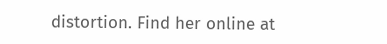distortion. Find her online at